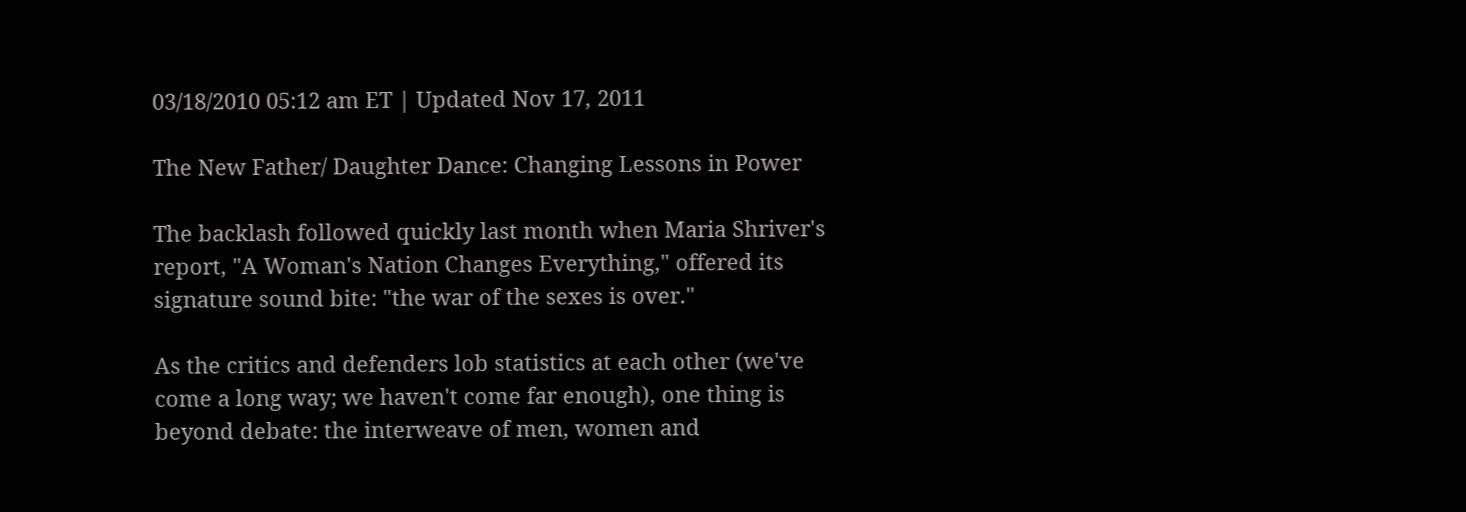03/18/2010 05:12 am ET | Updated Nov 17, 2011

The New Father/ Daughter Dance: Changing Lessons in Power

The backlash followed quickly last month when Maria Shriver's report, "A Woman's Nation Changes Everything," offered its signature sound bite: "the war of the sexes is over."

As the critics and defenders lob statistics at each other (we've come a long way; we haven't come far enough), one thing is beyond debate: the interweave of men, women and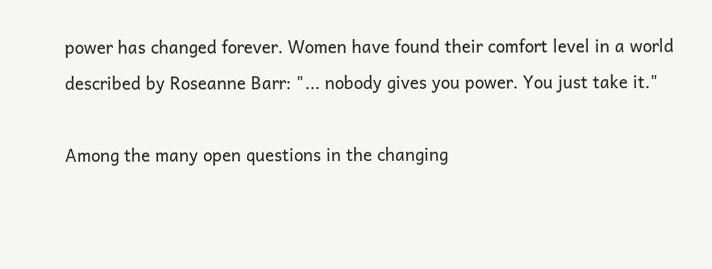power has changed forever. Women have found their comfort level in a world described by Roseanne Barr: "... nobody gives you power. You just take it."

Among the many open questions in the changing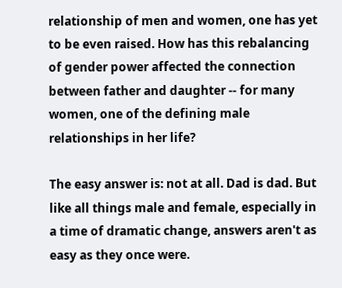relationship of men and women, one has yet to be even raised. How has this rebalancing of gender power affected the connection between father and daughter -- for many women, one of the defining male relationships in her life?

The easy answer is: not at all. Dad is dad. But like all things male and female, especially in a time of dramatic change, answers aren't as easy as they once were.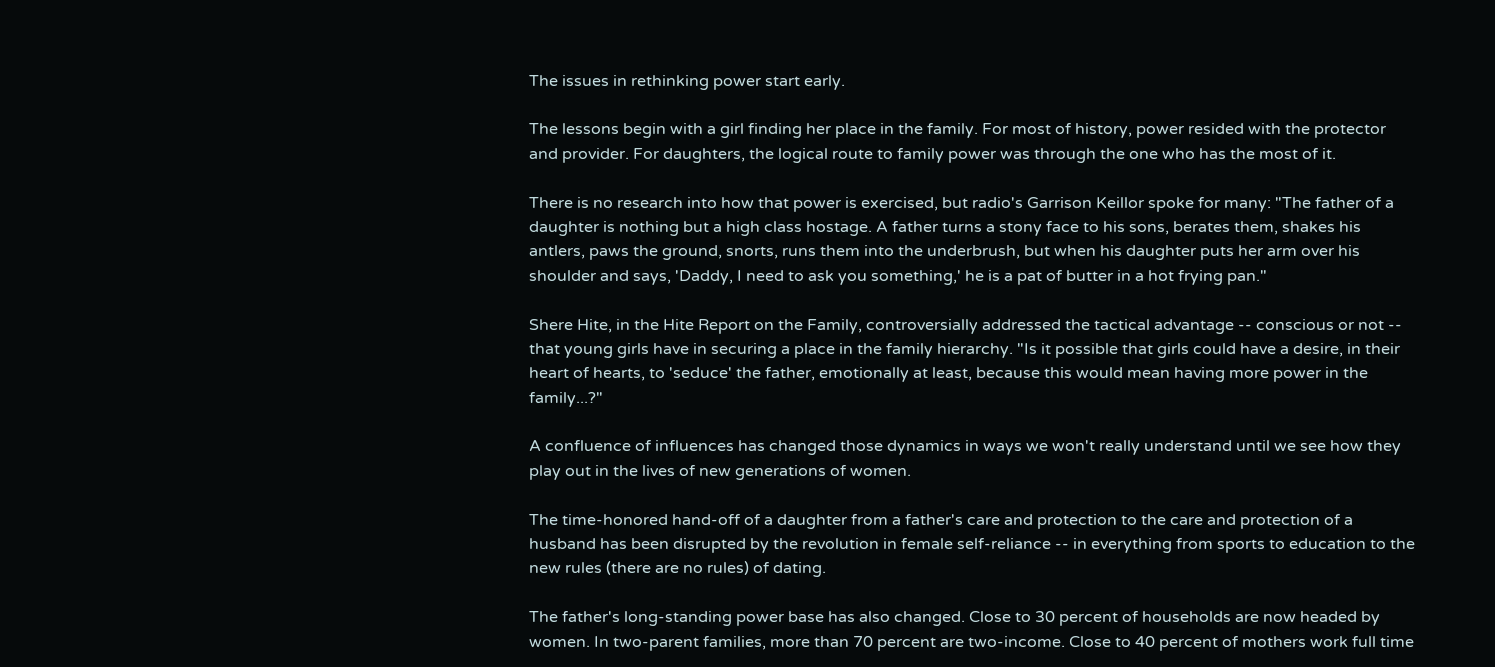The issues in rethinking power start early.

The lessons begin with a girl finding her place in the family. For most of history, power resided with the protector and provider. For daughters, the logical route to family power was through the one who has the most of it.

There is no research into how that power is exercised, but radio's Garrison Keillor spoke for many: "The father of a daughter is nothing but a high class hostage. A father turns a stony face to his sons, berates them, shakes his antlers, paws the ground, snorts, runs them into the underbrush, but when his daughter puts her arm over his shoulder and says, 'Daddy, I need to ask you something,' he is a pat of butter in a hot frying pan."

Shere Hite, in the Hite Report on the Family, controversially addressed the tactical advantage -- conscious or not -- that young girls have in securing a place in the family hierarchy. "Is it possible that girls could have a desire, in their heart of hearts, to 'seduce' the father, emotionally at least, because this would mean having more power in the family...?"

A confluence of influences has changed those dynamics in ways we won't really understand until we see how they play out in the lives of new generations of women.

The time-honored hand-off of a daughter from a father's care and protection to the care and protection of a husband has been disrupted by the revolution in female self-reliance -- in everything from sports to education to the new rules (there are no rules) of dating.

The father's long-standing power base has also changed. Close to 30 percent of households are now headed by women. In two-parent families, more than 70 percent are two-income. Close to 40 percent of mothers work full time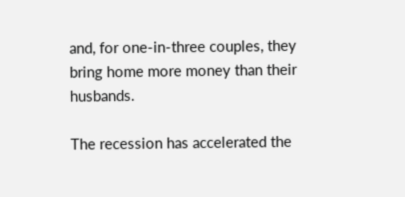and, for one-in-three couples, they bring home more money than their husbands.

The recession has accelerated the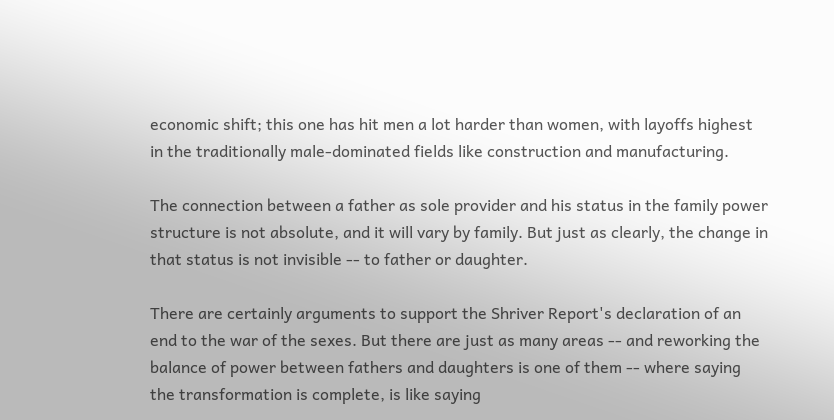economic shift; this one has hit men a lot harder than women, with layoffs highest in the traditionally male-dominated fields like construction and manufacturing.

The connection between a father as sole provider and his status in the family power structure is not absolute, and it will vary by family. But just as clearly, the change in that status is not invisible -- to father or daughter.

There are certainly arguments to support the Shriver Report's declaration of an end to the war of the sexes. But there are just as many areas -- and reworking the balance of power between fathers and daughters is one of them -- where saying the transformation is complete, is like saying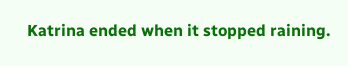Katrina ended when it stopped raining.